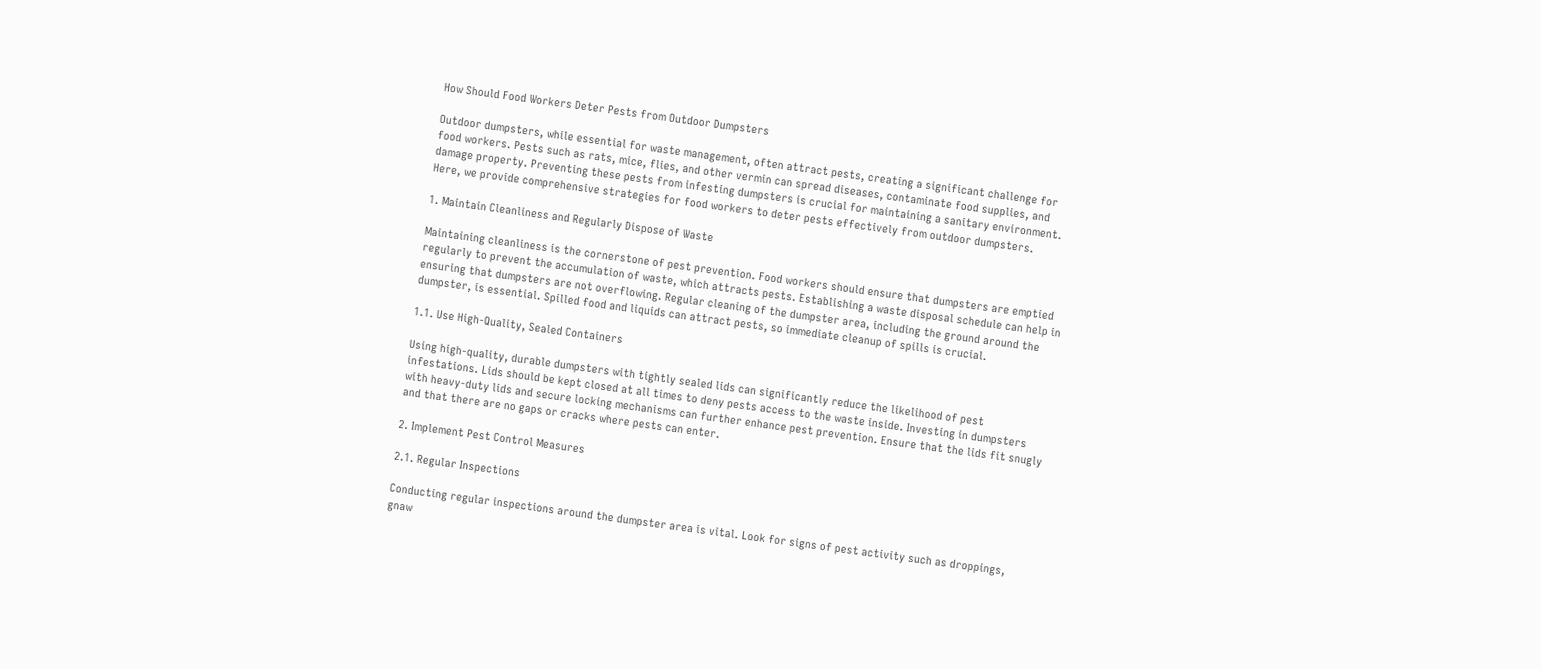How Should Food Workers Deter Pests from Outdoor Dumpsters

Outdoor dumpsters, while essential for waste management, often attract pests, creating a significant challenge for food workers. Pests such as rats, mice, flies, and other vermin can spread diseases, contaminate food supplies, and damage property. Preventing these pests from infesting dumpsters is crucial for maintaining a sanitary environment. Here, we provide comprehensive strategies for food workers to deter pests effectively from outdoor dumpsters.

1. Maintain Cleanliness and Regularly Dispose of Waste

Maintaining cleanliness is the cornerstone of pest prevention. Food workers should ensure that dumpsters are emptied regularly to prevent the accumulation of waste, which attracts pests. Establishing a waste disposal schedule can help in ensuring that dumpsters are not overflowing. Regular cleaning of the dumpster area, including the ground around the dumpster, is essential. Spilled food and liquids can attract pests, so immediate cleanup of spills is crucial.

1.1. Use High-Quality, Sealed Containers

Using high-quality, durable dumpsters with tightly sealed lids can significantly reduce the likelihood of pest infestations. Lids should be kept closed at all times to deny pests access to the waste inside. Investing in dumpsters with heavy-duty lids and secure locking mechanisms can further enhance pest prevention. Ensure that the lids fit snugly and that there are no gaps or cracks where pests can enter.

2. Implement Pest Control Measures

2.1. Regular Inspections

Conducting regular inspections around the dumpster area is vital. Look for signs of pest activity such as droppings, gnaw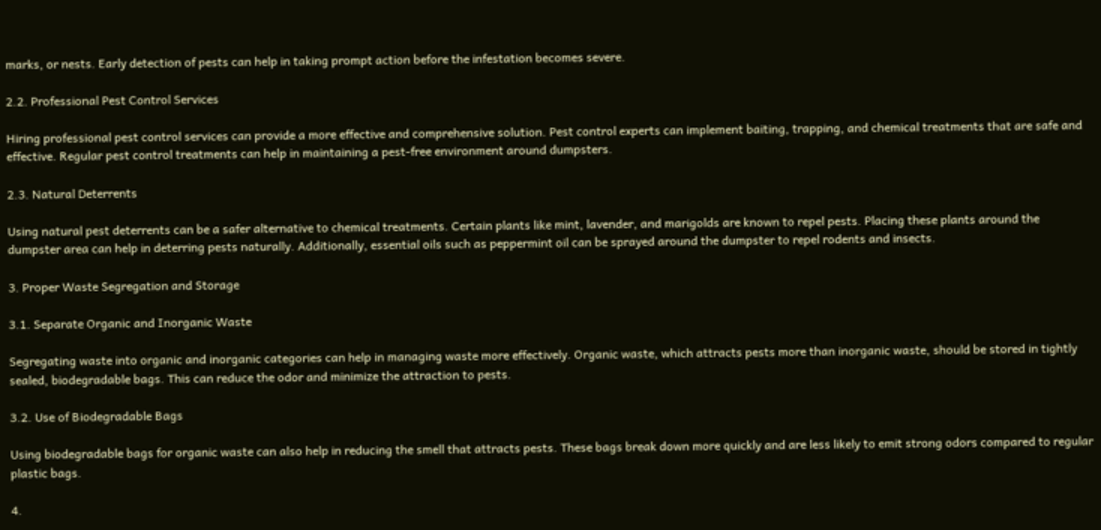marks, or nests. Early detection of pests can help in taking prompt action before the infestation becomes severe.

2.2. Professional Pest Control Services

Hiring professional pest control services can provide a more effective and comprehensive solution. Pest control experts can implement baiting, trapping, and chemical treatments that are safe and effective. Regular pest control treatments can help in maintaining a pest-free environment around dumpsters.

2.3. Natural Deterrents

Using natural pest deterrents can be a safer alternative to chemical treatments. Certain plants like mint, lavender, and marigolds are known to repel pests. Placing these plants around the dumpster area can help in deterring pests naturally. Additionally, essential oils such as peppermint oil can be sprayed around the dumpster to repel rodents and insects.

3. Proper Waste Segregation and Storage

3.1. Separate Organic and Inorganic Waste

Segregating waste into organic and inorganic categories can help in managing waste more effectively. Organic waste, which attracts pests more than inorganic waste, should be stored in tightly sealed, biodegradable bags. This can reduce the odor and minimize the attraction to pests.

3.2. Use of Biodegradable Bags

Using biodegradable bags for organic waste can also help in reducing the smell that attracts pests. These bags break down more quickly and are less likely to emit strong odors compared to regular plastic bags.

4.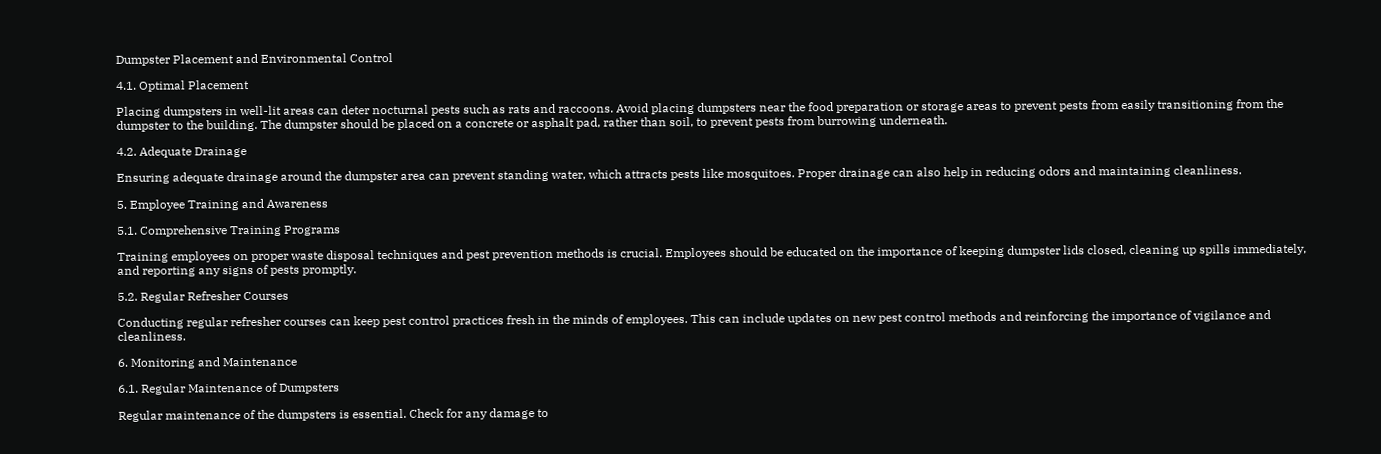Dumpster Placement and Environmental Control

4.1. Optimal Placement

Placing dumpsters in well-lit areas can deter nocturnal pests such as rats and raccoons. Avoid placing dumpsters near the food preparation or storage areas to prevent pests from easily transitioning from the dumpster to the building. The dumpster should be placed on a concrete or asphalt pad, rather than soil, to prevent pests from burrowing underneath.

4.2. Adequate Drainage

Ensuring adequate drainage around the dumpster area can prevent standing water, which attracts pests like mosquitoes. Proper drainage can also help in reducing odors and maintaining cleanliness.

5. Employee Training and Awareness

5.1. Comprehensive Training Programs

Training employees on proper waste disposal techniques and pest prevention methods is crucial. Employees should be educated on the importance of keeping dumpster lids closed, cleaning up spills immediately, and reporting any signs of pests promptly.

5.2. Regular Refresher Courses

Conducting regular refresher courses can keep pest control practices fresh in the minds of employees. This can include updates on new pest control methods and reinforcing the importance of vigilance and cleanliness.

6. Monitoring and Maintenance

6.1. Regular Maintenance of Dumpsters

Regular maintenance of the dumpsters is essential. Check for any damage to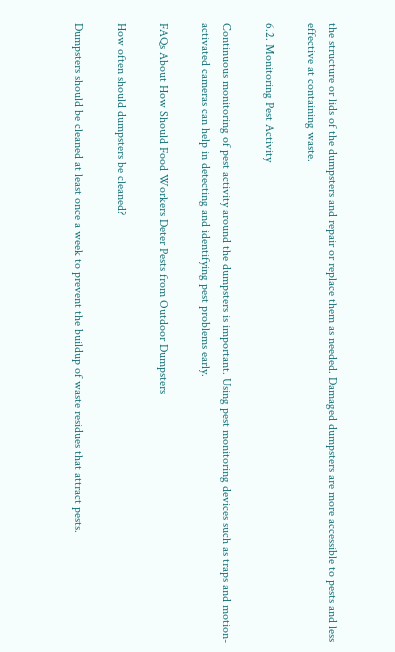the structure or lids of the dumpsters and repair or replace them as needed. Damaged dumpsters are more accessible to pests and less effective at containing waste.

6.2. Monitoring Pest Activity

Continuous monitoring of pest activity around the dumpsters is important. Using pest monitoring devices such as traps and motion-activated cameras can help in detecting and identifying pest problems early.

FAQs About How Should Food Workers Deter Pests from Outdoor Dumpsters

How often should dumpsters be cleaned?

Dumpsters should be cleaned at least once a week to prevent the buildup of waste residues that attract pests.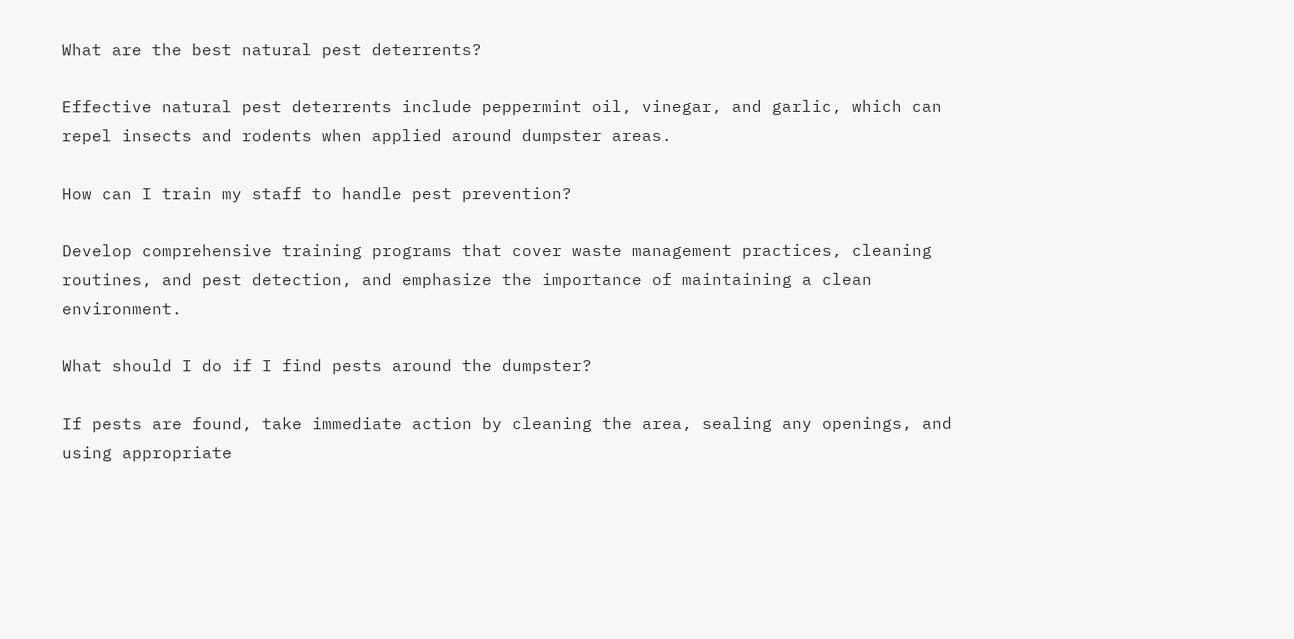What are the best natural pest deterrents?

Effective natural pest deterrents include peppermint oil, vinegar, and garlic, which can repel insects and rodents when applied around dumpster areas.

How can I train my staff to handle pest prevention?

Develop comprehensive training programs that cover waste management practices, cleaning routines, and pest detection, and emphasize the importance of maintaining a clean environment.

What should I do if I find pests around the dumpster?

If pests are found, take immediate action by cleaning the area, sealing any openings, and using appropriate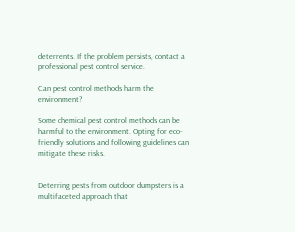deterrents. If the problem persists, contact a professional pest control service.

Can pest control methods harm the environment?

Some chemical pest control methods can be harmful to the environment. Opting for eco-friendly solutions and following guidelines can mitigate these risks.


Deterring pests from outdoor dumpsters is a multifaceted approach that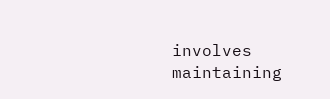involves maintaining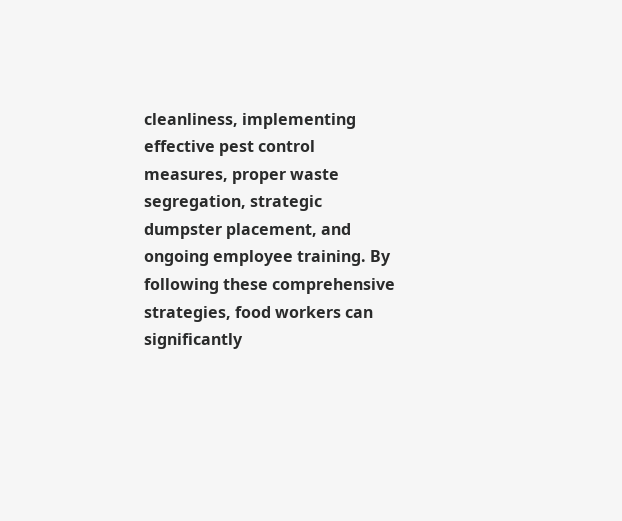cleanliness, implementing effective pest control measures, proper waste segregation, strategic dumpster placement, and ongoing employee training. By following these comprehensive strategies, food workers can significantly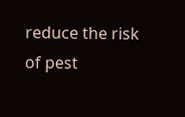reduce the risk of pest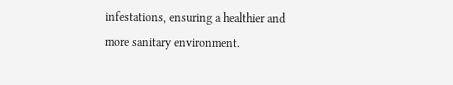infestations, ensuring a healthier and more sanitary environment.